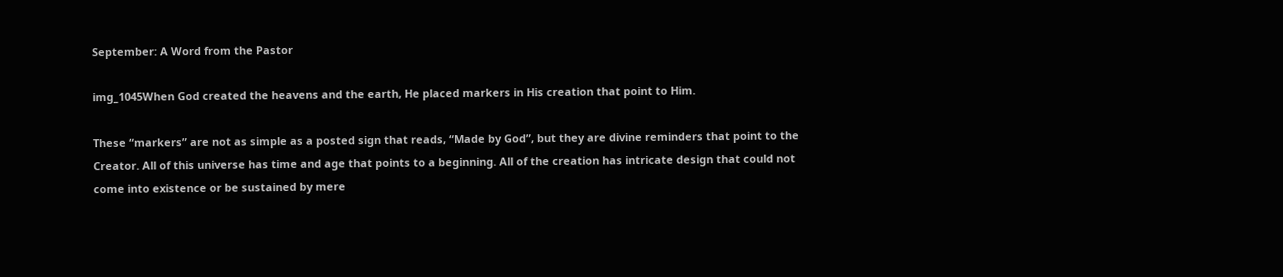September: A Word from the Pastor

img_1045When God created the heavens and the earth, He placed markers in His creation that point to Him.

These “markers” are not as simple as a posted sign that reads, “Made by God”, but they are divine reminders that point to the Creator. All of this universe has time and age that points to a beginning. All of the creation has intricate design that could not come into existence or be sustained by mere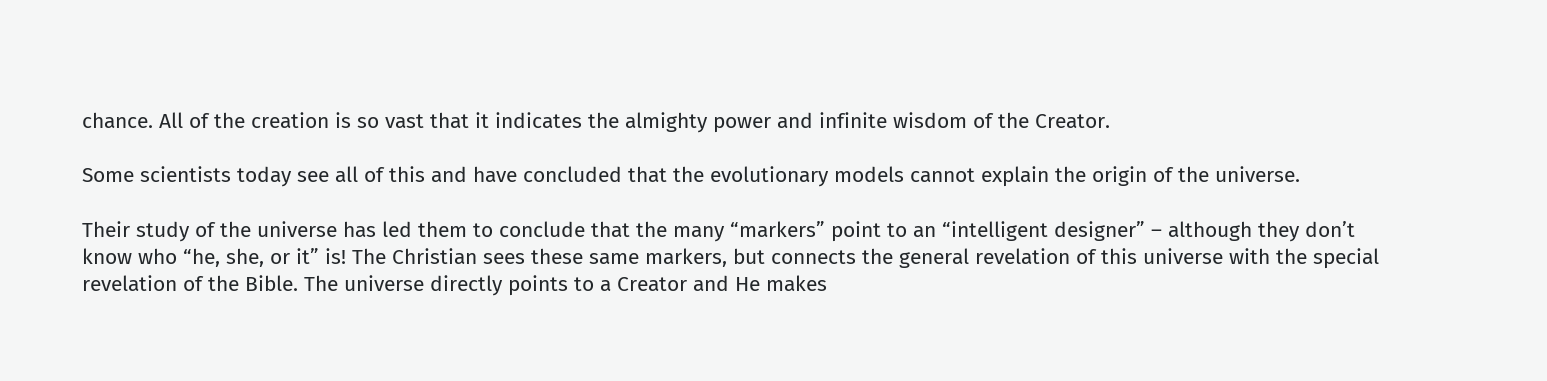chance. All of the creation is so vast that it indicates the almighty power and infinite wisdom of the Creator.

Some scientists today see all of this and have concluded that the evolutionary models cannot explain the origin of the universe.

Their study of the universe has led them to conclude that the many “markers” point to an “intelligent designer” – although they don’t know who “he, she, or it” is! The Christian sees these same markers, but connects the general revelation of this universe with the special revelation of the Bible. The universe directly points to a Creator and He makes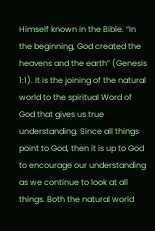Himself known in the Bible. “In the beginning, God created the heavens and the earth” (Genesis 1:1). It is the joining of the natural world to the spiritual Word of God that gives us true understanding. Since all things point to God, then it is up to God to encourage our understanding as we continue to look at all things. Both the natural world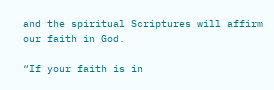and the spiritual Scriptures will affirm our faith in God.

“If your faith is in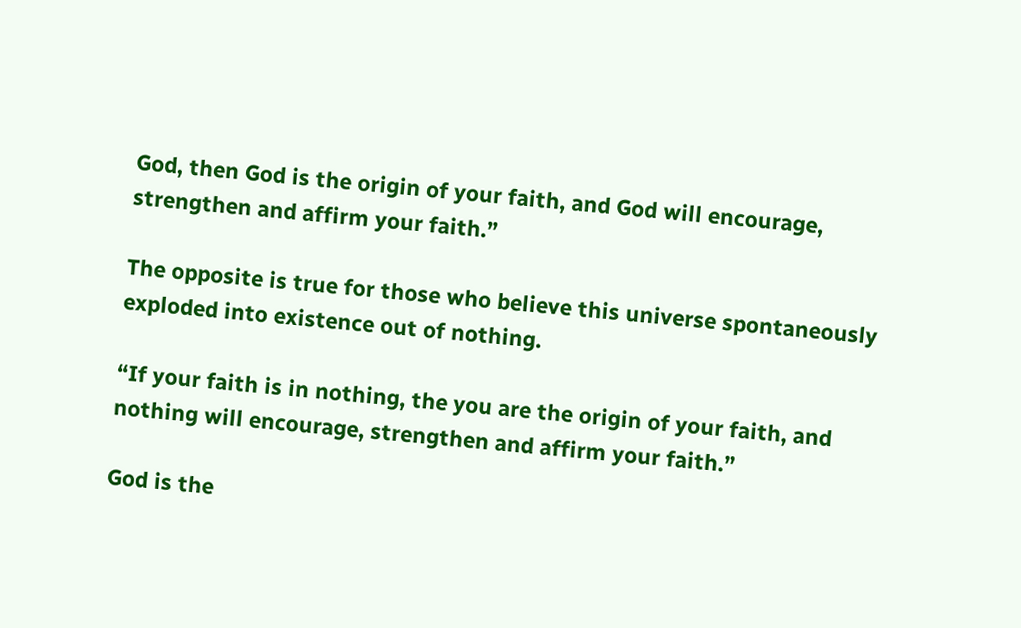God, then God is the origin of your faith, and God will encourage, strengthen and affirm your faith.”

The opposite is true for those who believe this universe spontaneously exploded into existence out of nothing.

“If your faith is in nothing, the you are the origin of your faith, and nothing will encourage, strengthen and affirm your faith.”

God is the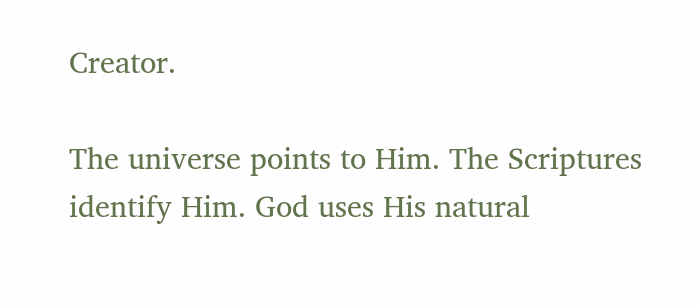Creator.

The universe points to Him. The Scriptures identify Him. God uses His natural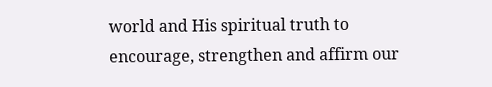world and His spiritual truth to encourage, strengthen and affirm our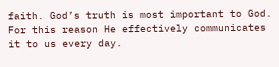faith. God’s truth is most important to God. For this reason He effectively communicates it to us every day.